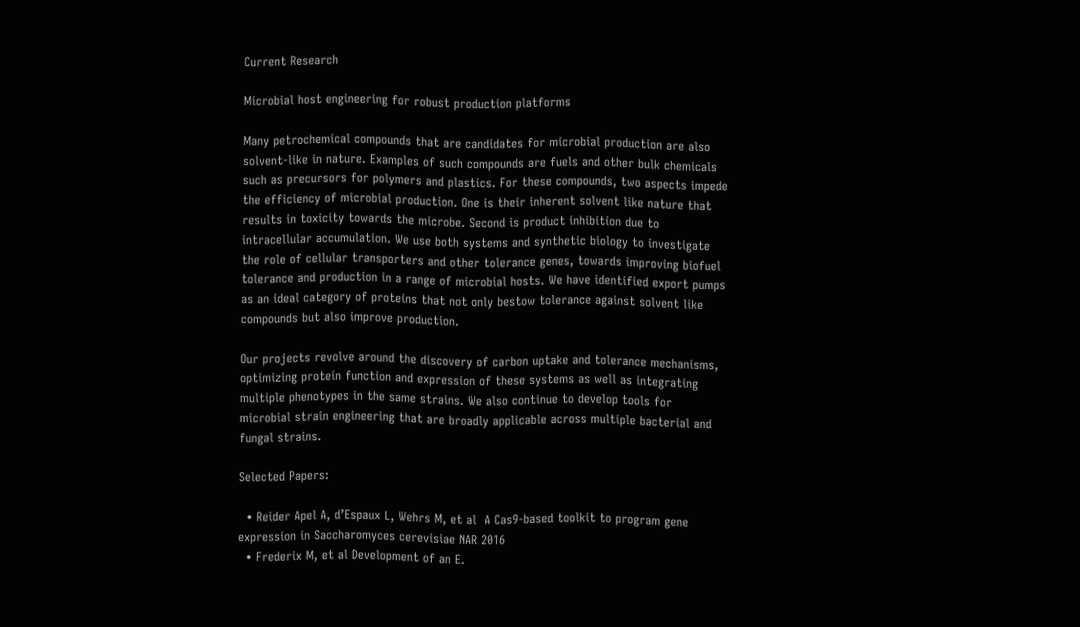Current Research

Microbial host engineering for robust production platforms

Many petrochemical compounds that are candidates for microbial production are also solvent-like in nature. Examples of such compounds are fuels and other bulk chemicals such as precursors for polymers and plastics. For these compounds, two aspects impede the efficiency of microbial production. One is their inherent solvent like nature that results in toxicity towards the microbe. Second is product inhibition due to intracellular accumulation. We use both systems and synthetic biology to investigate the role of cellular transporters and other tolerance genes, towards improving biofuel tolerance and production in a range of microbial hosts. We have identified export pumps as an ideal category of proteins that not only bestow tolerance against solvent like compounds but also improve production.

Our projects revolve around the discovery of carbon uptake and tolerance mechanisms, optimizing protein function and expression of these systems as well as integrating multiple phenotypes in the same strains. We also continue to develop tools for microbial strain engineering that are broadly applicable across multiple bacterial and fungal strains.

Selected Papers:

  • Reider Apel A, d’Espaux L, Wehrs M, et al  A Cas9-based toolkit to program gene expression in Saccharomyces cerevisiae NAR 2016
  • Frederix M, et al Development of an E.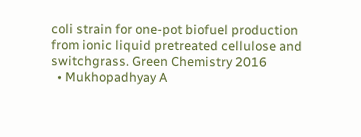coli strain for one-pot biofuel production from ionic liquid pretreated cellulose and switchgrass. Green Chemistry 2016
  • Mukhopadhyay A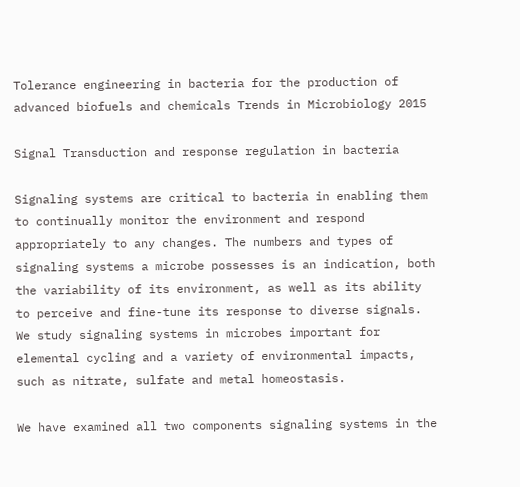Tolerance engineering in bacteria for the production of advanced biofuels and chemicals Trends in Microbiology 2015

Signal Transduction and response regulation in bacteria

Signaling systems are critical to bacteria in enabling them to continually monitor the environment and respond appropriately to any changes. The numbers and types of signaling systems a microbe possesses is an indication, both the variability of its environment, as well as its ability to perceive and fine-tune its response to diverse signals. We study signaling systems in microbes important for elemental cycling and a variety of environmental impacts, such as nitrate, sulfate and metal homeostasis.

We have examined all two components signaling systems in the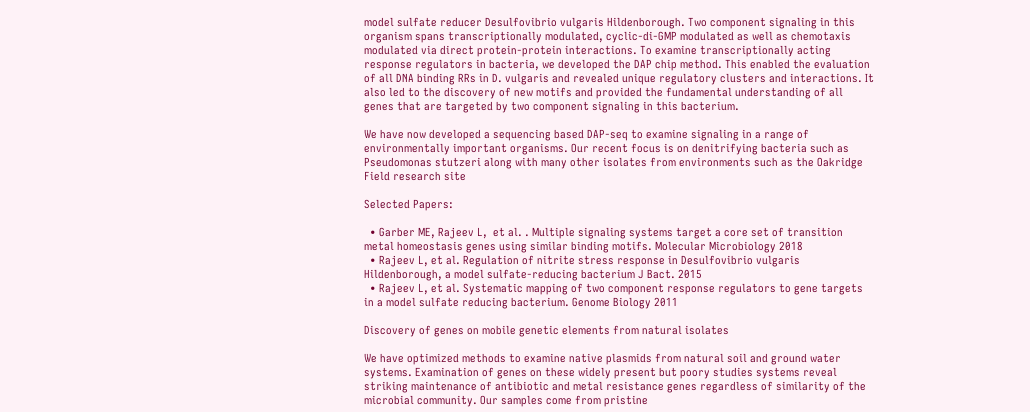model sulfate reducer Desulfovibrio vulgaris Hildenborough. Two component signaling in this organism spans transcriptionally modulated, cyclic-di-GMP modulated as well as chemotaxis modulated via direct protein-protein interactions. To examine transcriptionally acting response regulators in bacteria, we developed the DAP chip method. This enabled the evaluation of all DNA binding RRs in D. vulgaris and revealed unique regulatory clusters and interactions. It also led to the discovery of new motifs and provided the fundamental understanding of all genes that are targeted by two component signaling in this bacterium.

We have now developed a sequencing based DAP-seq to examine signaling in a range of environmentally important organisms. Our recent focus is on denitrifying bacteria such as Pseudomonas stutzeri along with many other isolates from environments such as the Oakridge Field research site

Selected Papers:

  • Garber ME, Rajeev L,  et al. . Multiple signaling systems target a core set of transition metal homeostasis genes using similar binding motifs. Molecular Microbiology 2018
  • Rajeev L, et al. Regulation of nitrite stress response in Desulfovibrio vulgaris Hildenborough, a model sulfate-reducing bacterium J Bact. 2015
  • Rajeev L, et al. Systematic mapping of two component response regulators to gene targets in a model sulfate reducing bacterium. Genome Biology 2011

Discovery of genes on mobile genetic elements from natural isolates

We have optimized methods to examine native plasmids from natural soil and ground water systems. Examination of genes on these widely present but poory studies systems reveal striking maintenance of antibiotic and metal resistance genes regardless of similarity of the microbial community. Our samples come from pristine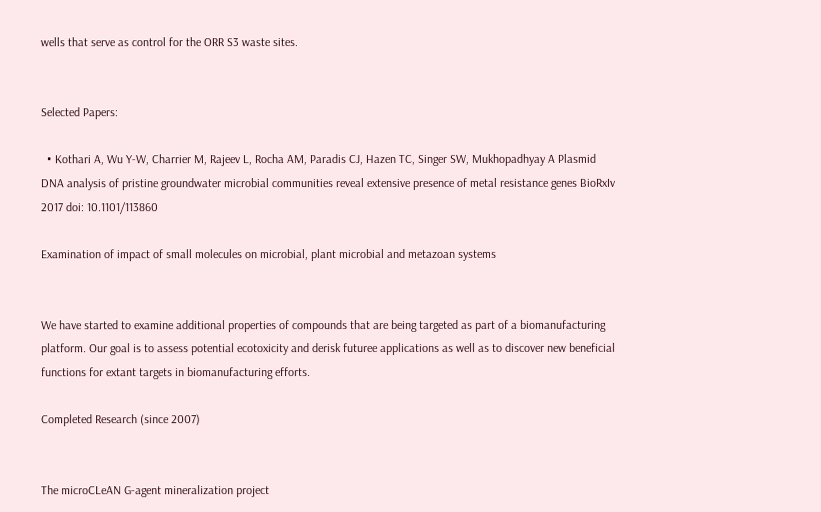wells that serve as control for the ORR S3 waste sites.


Selected Papers:

  • Kothari A, Wu Y-W, Charrier M, Rajeev L, Rocha AM, Paradis CJ, Hazen TC, Singer SW, Mukhopadhyay A Plasmid DNA analysis of pristine groundwater microbial communities reveal extensive presence of metal resistance genes BioRxIv 2017 doi: 10.1101/113860

Examination of impact of small molecules on microbial, plant microbial and metazoan systems


We have started to examine additional properties of compounds that are being targeted as part of a biomanufacturing platform. Our goal is to assess potential ecotoxicity and derisk futuree applications as well as to discover new beneficial functions for extant targets in biomanufacturing efforts.

Completed Research (since 2007)


The microCLeAN G-agent mineralization project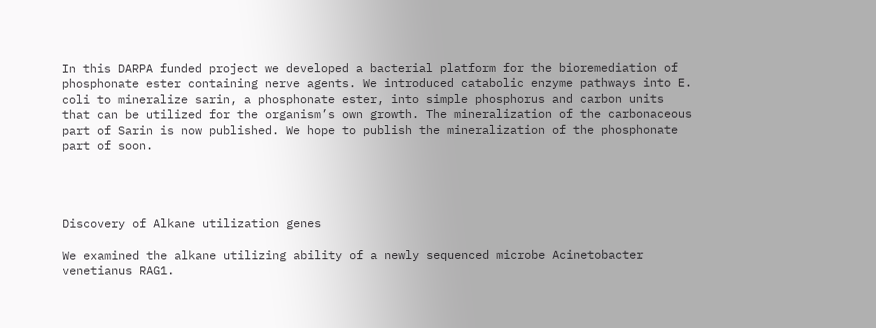In this DARPA funded project we developed a bacterial platform for the bioremediation of phosphonate ester containing nerve agents. We introduced catabolic enzyme pathways into E. coli to mineralize sarin, a phosphonate ester, into simple phosphorus and carbon units that can be utilized for the organism’s own growth. The mineralization of the carbonaceous part of Sarin is now published. We hope to publish the mineralization of the phosphonate part of soon.




Discovery of Alkane utilization genes

We examined the alkane utilizing ability of a newly sequenced microbe Acinetobacter venetianus RAG1.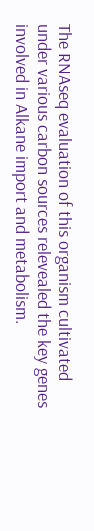The RNAseq evaluation of this organism cultivated under various carbon sources relevealed the key genes involved in Alkane import and metabolism.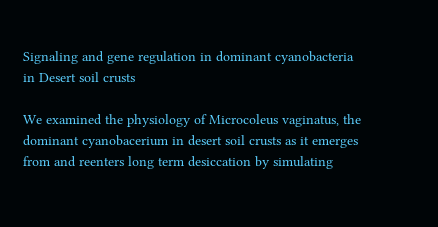Signaling and gene regulation in dominant cyanobacteria in Desert soil crusts

We examined the physiology of Microcoleus vaginatus, the dominant cyanobacerium in desert soil crusts as it emerges from and reenters long term desiccation by simulating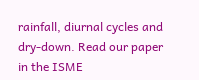rainfall, diurnal cycles and dry-down. Read our paper in the ISME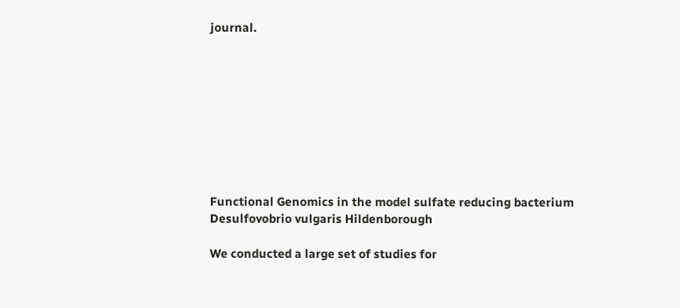journal.









Functional Genomics in the model sulfate reducing bacterium Desulfovobrio vulgaris Hildenborough

We conducted a large set of studies for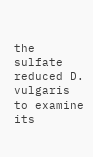the sulfate reduced D. vulgaris to examine its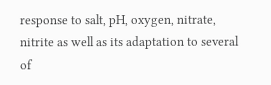response to salt, pH, oxygen, nitrate, nitrite as well as its adaptation to several of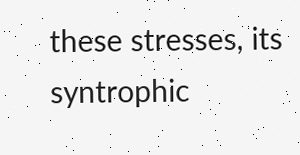these stresses, its syntrophic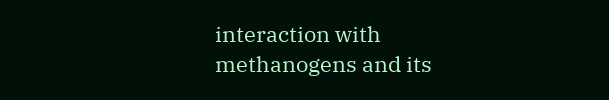interaction with methanogens and its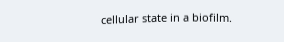cellular state in a biofilm.